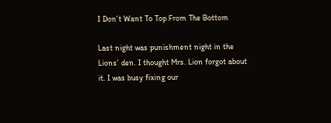I Don’t Want To Top From The Bottom

Last night was punishment night in the Lions’ den. I thought Mrs. Lion forgot about it. I was busy fixing our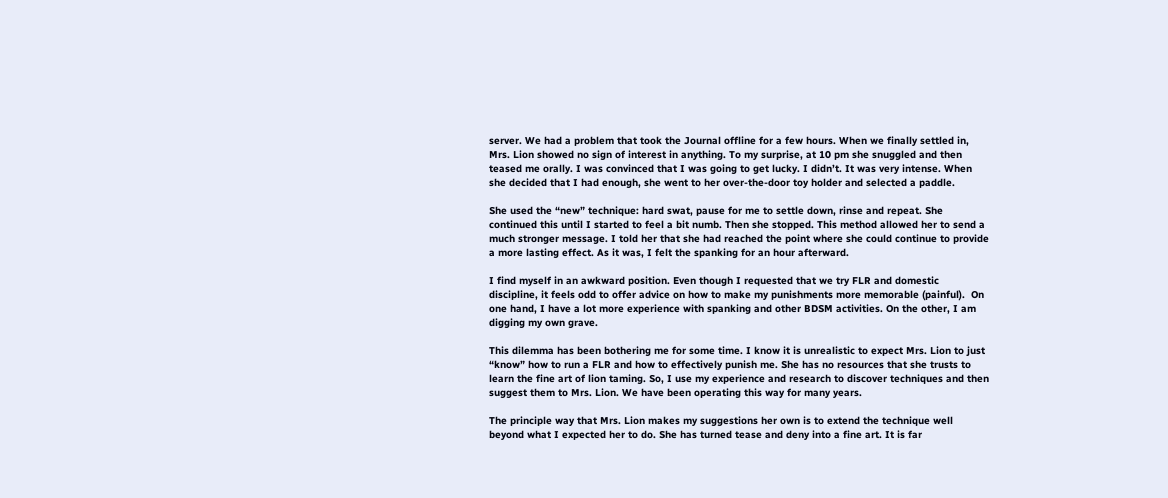server. We had a problem that took the Journal offline for a few hours. When we finally settled in, Mrs. Lion showed no sign of interest in anything. To my surprise, at 10 pm she snuggled and then teased me orally. I was convinced that I was going to get lucky. I didn’t. It was very intense. When she decided that I had enough, she went to her over-the-door toy holder and selected a paddle.

She used the “new” technique: hard swat, pause for me to settle down, rinse and repeat. She continued this until I started to feel a bit numb. Then she stopped. This method allowed her to send a much stronger message. I told her that she had reached the point where she could continue to provide a more lasting effect. As it was, I felt the spanking for an hour afterward.

I find myself in an awkward position. Even though I requested that we try FLR and domestic discipline, it feels odd to offer advice on how to make my punishments more memorable (painful).  On one hand, I have a lot more experience with spanking and other BDSM activities. On the other, I am digging my own grave.

This dilemma has been bothering me for some time. I know it is unrealistic to expect Mrs. Lion to just “know” how to run a FLR and how to effectively punish me. She has no resources that she trusts to learn the fine art of lion taming. So, I use my experience and research to discover techniques and then suggest them to Mrs. Lion. We have been operating this way for many years.

The principle way that Mrs. Lion makes my suggestions her own is to extend the technique well beyond what I expected her to do. She has turned tease and deny into a fine art. It is far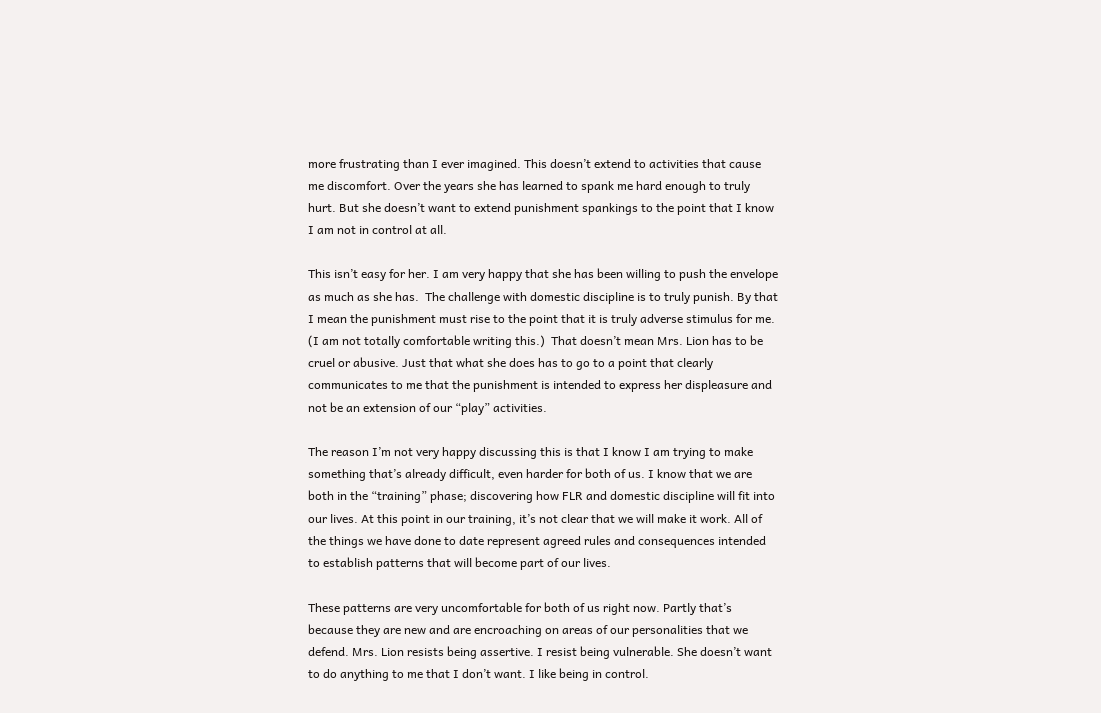more frustrating than I ever imagined. This doesn’t extend to activities that cause me discomfort. Over the years she has learned to spank me hard enough to truly hurt. But she doesn’t want to extend punishment spankings to the point that I know I am not in control at all.

This isn’t easy for her. I am very happy that she has been willing to push the envelope as much as she has.  The challenge with domestic discipline is to truly punish. By that I mean the punishment must rise to the point that it is truly adverse stimulus for me. (I am not totally comfortable writing this.)  That doesn’t mean Mrs. Lion has to be cruel or abusive. Just that what she does has to go to a point that clearly communicates to me that the punishment is intended to express her displeasure and not be an extension of our “play” activities.

The reason I’m not very happy discussing this is that I know I am trying to make something that’s already difficult, even harder for both of us. I know that we are both in the “training” phase; discovering how FLR and domestic discipline will fit into our lives. At this point in our training, it’s not clear that we will make it work. All of the things we have done to date represent agreed rules and consequences intended to establish patterns that will become part of our lives.

These patterns are very uncomfortable for both of us right now. Partly that’s because they are new and are encroaching on areas of our personalities that we defend. Mrs. Lion resists being assertive. I resist being vulnerable. She doesn’t want to do anything to me that I don’t want. I like being in control.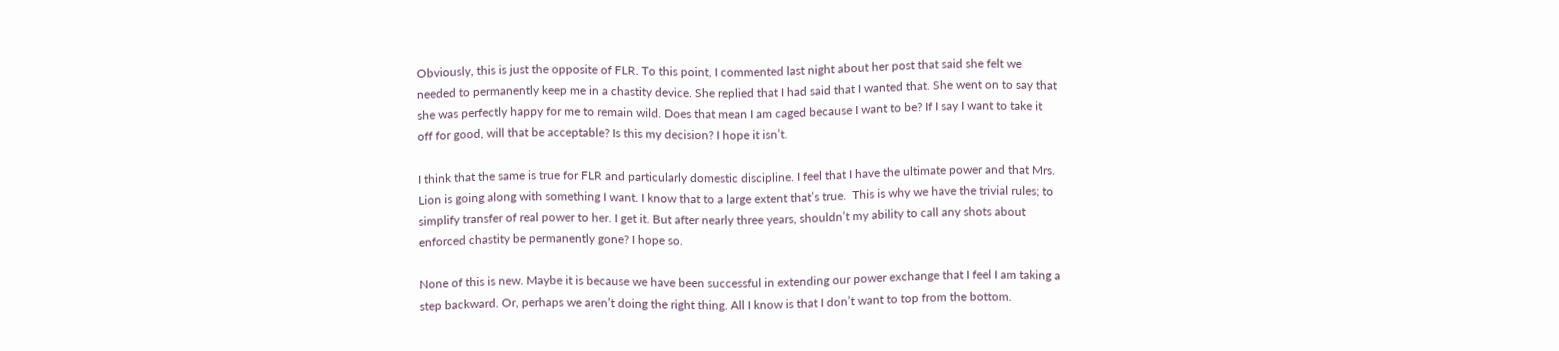Obviously, this is just the opposite of FLR. To this point, I commented last night about her post that said she felt we needed to permanently keep me in a chastity device. She replied that I had said that I wanted that. She went on to say that she was perfectly happy for me to remain wild. Does that mean I am caged because I want to be? If I say I want to take it off for good, will that be acceptable? Is this my decision? I hope it isn’t.

I think that the same is true for FLR and particularly domestic discipline. I feel that I have the ultimate power and that Mrs. Lion is going along with something I want. I know that to a large extent that’s true.  This is why we have the trivial rules; to simplify transfer of real power to her. I get it. But after nearly three years, shouldn’t my ability to call any shots about enforced chastity be permanently gone? I hope so.

None of this is new. Maybe it is because we have been successful in extending our power exchange that I feel I am taking a step backward. Or, perhaps we aren’t doing the right thing. All I know is that I don’t want to top from the bottom.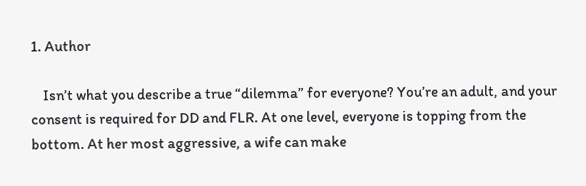1. Author

    Isn’t what you describe a true “dilemma” for everyone? You’re an adult, and your consent is required for DD and FLR. At one level, everyone is topping from the bottom. At her most aggressive, a wife can make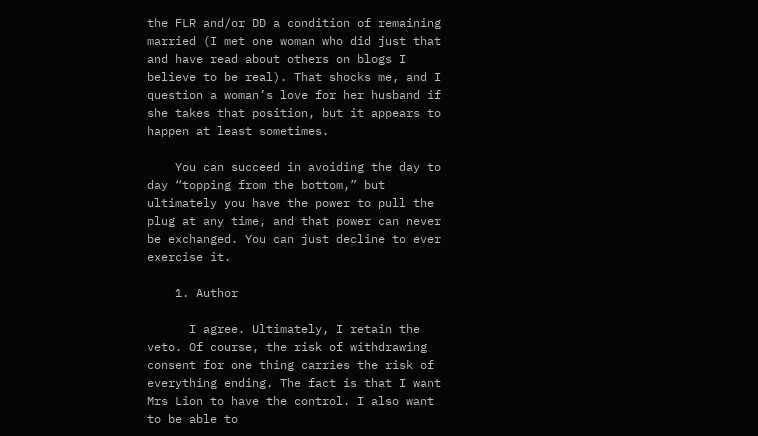the FLR and/or DD a condition of remaining married (I met one woman who did just that and have read about others on blogs I believe to be real). That shocks me, and I question a woman’s love for her husband if she takes that position, but it appears to happen at least sometimes.

    You can succeed in avoiding the day to day “topping from the bottom,” but ultimately you have the power to pull the plug at any time, and that power can never be exchanged. You can just decline to ever exercise it.

    1. Author

      I agree. Ultimately, I retain the veto. Of course, the risk of withdrawing consent for one thing carries the risk of everything ending. The fact is that I want Mrs Lion to have the control. I also want to be able to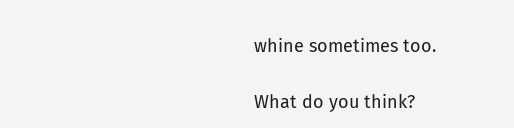whine sometimes too.

What do you think?